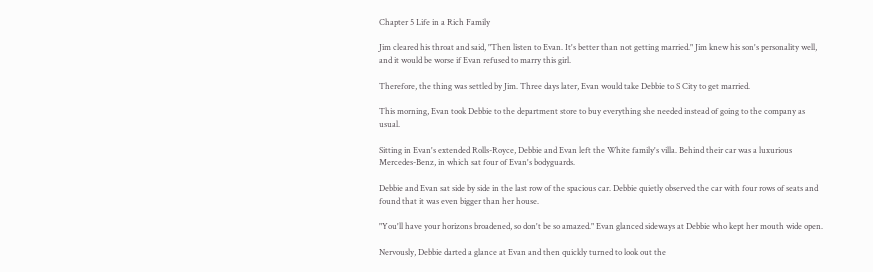Chapter 5 Life in a Rich Family

Jim cleared his throat and said, "Then listen to Evan. It's better than not getting married." Jim knew his son's personality well, and it would be worse if Evan refused to marry this girl.

Therefore, the thing was settled by Jim. Three days later, Evan would take Debbie to S City to get married.

This morning, Evan took Debbie to the department store to buy everything she needed instead of going to the company as usual.

Sitting in Evan's extended Rolls-Royce, Debbie and Evan left the White family's villa. Behind their car was a luxurious Mercedes-Benz, in which sat four of Evan's bodyguards.

Debbie and Evan sat side by side in the last row of the spacious car. Debbie quietly observed the car with four rows of seats and found that it was even bigger than her house.

"You'll have your horizons broadened, so don't be so amazed." Evan glanced sideways at Debbie who kept her mouth wide open.

Nervously, Debbie darted a glance at Evan and then quickly turned to look out the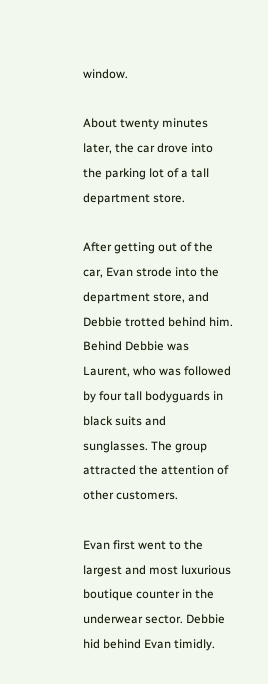window.

About twenty minutes later, the car drove into the parking lot of a tall department store.

After getting out of the car, Evan strode into the department store, and Debbie trotted behind him. Behind Debbie was Laurent, who was followed by four tall bodyguards in black suits and sunglasses. The group attracted the attention of other customers.

Evan first went to the largest and most luxurious boutique counter in the underwear sector. Debbie hid behind Evan timidly.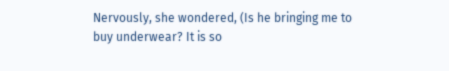Nervously, she wondered, (Is he bringing me to buy underwear? It is so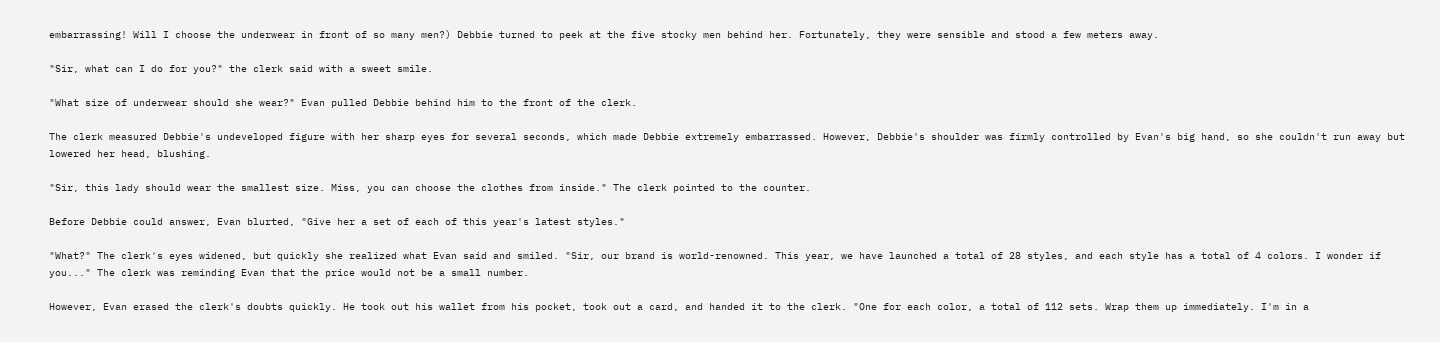embarrassing! Will I choose the underwear in front of so many men?) Debbie turned to peek at the five stocky men behind her. Fortunately, they were sensible and stood a few meters away.

"Sir, what can I do for you?" the clerk said with a sweet smile.

"What size of underwear should she wear?" Evan pulled Debbie behind him to the front of the clerk.

The clerk measured Debbie's undeveloped figure with her sharp eyes for several seconds, which made Debbie extremely embarrassed. However, Debbie's shoulder was firmly controlled by Evan's big hand, so she couldn't run away but lowered her head, blushing.

"Sir, this lady should wear the smallest size. Miss, you can choose the clothes from inside." The clerk pointed to the counter.

Before Debbie could answer, Evan blurted, "Give her a set of each of this year's latest styles."

"What?" The clerk's eyes widened, but quickly she realized what Evan said and smiled. "Sir, our brand is world-renowned. This year, we have launched a total of 28 styles, and each style has a total of 4 colors. I wonder if you..." The clerk was reminding Evan that the price would not be a small number.

However, Evan erased the clerk's doubts quickly. He took out his wallet from his pocket, took out a card, and handed it to the clerk. "One for each color, a total of 112 sets. Wrap them up immediately. I'm in a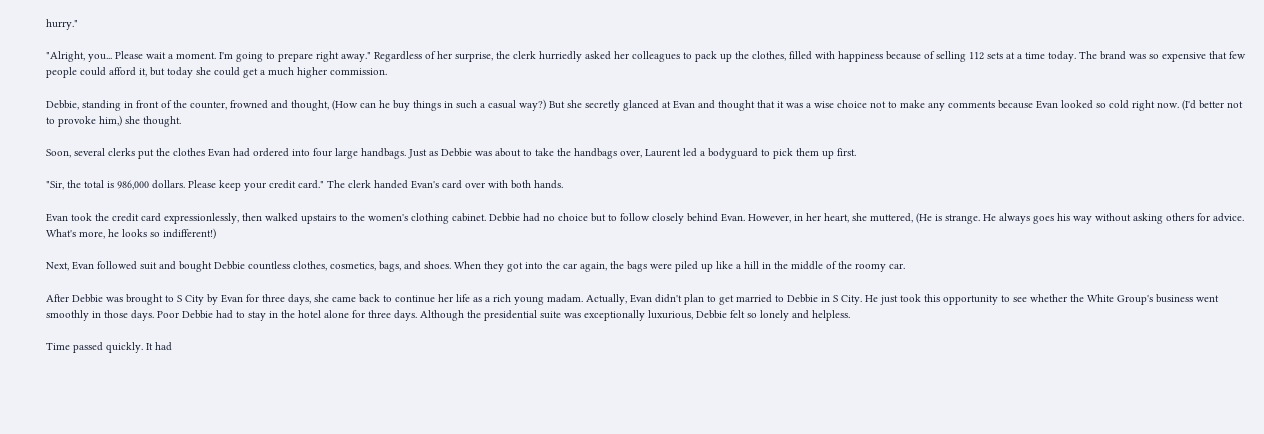hurry."

"Alright, you... Please wait a moment. I'm going to prepare right away." Regardless of her surprise, the clerk hurriedly asked her colleagues to pack up the clothes, filled with happiness because of selling 112 sets at a time today. The brand was so expensive that few people could afford it, but today she could get a much higher commission.

Debbie, standing in front of the counter, frowned and thought, (How can he buy things in such a casual way?) But she secretly glanced at Evan and thought that it was a wise choice not to make any comments because Evan looked so cold right now. (I'd better not to provoke him,) she thought.

Soon, several clerks put the clothes Evan had ordered into four large handbags. Just as Debbie was about to take the handbags over, Laurent led a bodyguard to pick them up first.

"Sir, the total is 986,000 dollars. Please keep your credit card." The clerk handed Evan's card over with both hands.

Evan took the credit card expressionlessly, then walked upstairs to the women's clothing cabinet. Debbie had no choice but to follow closely behind Evan. However, in her heart, she muttered, (He is strange. He always goes his way without asking others for advice. What's more, he looks so indifferent!)

Next, Evan followed suit and bought Debbie countless clothes, cosmetics, bags, and shoes. When they got into the car again, the bags were piled up like a hill in the middle of the roomy car.

After Debbie was brought to S City by Evan for three days, she came back to continue her life as a rich young madam. Actually, Evan didn't plan to get married to Debbie in S City. He just took this opportunity to see whether the White Group's business went smoothly in those days. Poor Debbie had to stay in the hotel alone for three days. Although the presidential suite was exceptionally luxurious, Debbie felt so lonely and helpless.

Time passed quickly. It had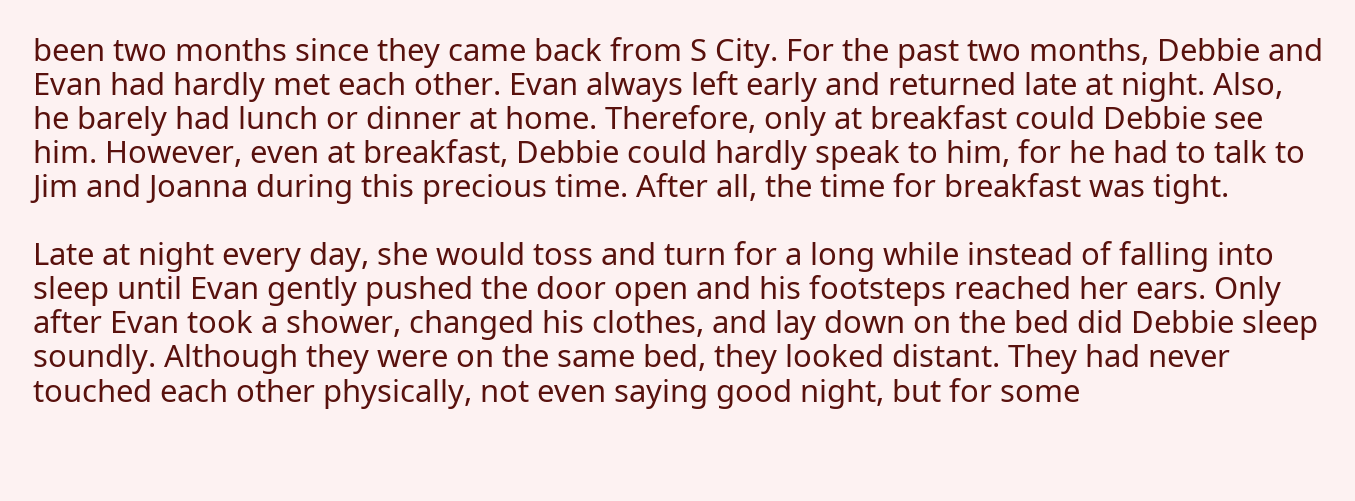been two months since they came back from S City. For the past two months, Debbie and Evan had hardly met each other. Evan always left early and returned late at night. Also, he barely had lunch or dinner at home. Therefore, only at breakfast could Debbie see him. However, even at breakfast, Debbie could hardly speak to him, for he had to talk to Jim and Joanna during this precious time. After all, the time for breakfast was tight.

Late at night every day, she would toss and turn for a long while instead of falling into sleep until Evan gently pushed the door open and his footsteps reached her ears. Only after Evan took a shower, changed his clothes, and lay down on the bed did Debbie sleep soundly. Although they were on the same bed, they looked distant. They had never touched each other physically, not even saying good night, but for some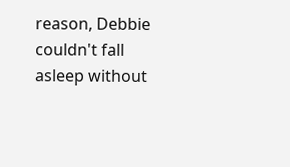reason, Debbie couldn't fall asleep without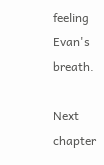feeling Evan's breath.

Next chapter